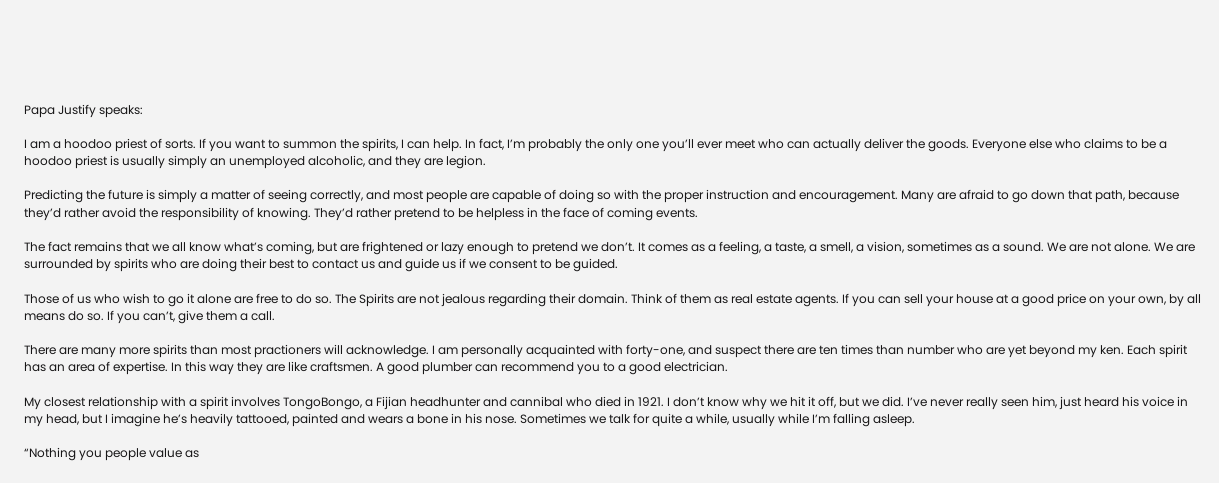Papa Justify speaks:

I am a hoodoo priest of sorts. If you want to summon the spirits, I can help. In fact, I’m probably the only one you’ll ever meet who can actually deliver the goods. Everyone else who claims to be a hoodoo priest is usually simply an unemployed alcoholic, and they are legion.

Predicting the future is simply a matter of seeing correctly, and most people are capable of doing so with the proper instruction and encouragement. Many are afraid to go down that path, because they’d rather avoid the responsibility of knowing. They’d rather pretend to be helpless in the face of coming events.

The fact remains that we all know what’s coming, but are frightened or lazy enough to pretend we don’t. It comes as a feeling, a taste, a smell, a vision, sometimes as a sound. We are not alone. We are surrounded by spirits who are doing their best to contact us and guide us if we consent to be guided.

Those of us who wish to go it alone are free to do so. The Spirits are not jealous regarding their domain. Think of them as real estate agents. If you can sell your house at a good price on your own, by all means do so. If you can’t, give them a call.

There are many more spirits than most practioners will acknowledge. I am personally acquainted with forty-one, and suspect there are ten times than number who are yet beyond my ken. Each spirit has an area of expertise. In this way they are like craftsmen. A good plumber can recommend you to a good electrician.

My closest relationship with a spirit involves TongoBongo, a Fijian headhunter and cannibal who died in 1921. I don’t know why we hit it off, but we did. I’ve never really seen him, just heard his voice in my head, but I imagine he’s heavily tattooed, painted and wears a bone in his nose. Sometimes we talk for quite a while, usually while I’m falling asleep.

“Nothing you people value as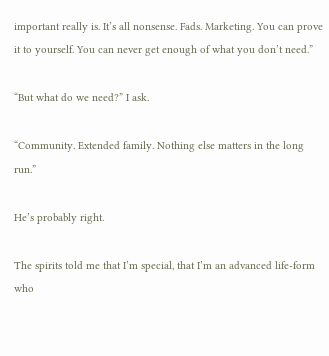important really is. It’s all nonsense. Fads. Marketing. You can prove it to yourself. You can never get enough of what you don’t need.”

“But what do we need?” I ask.

“Community. Extended family. Nothing else matters in the long run.”

He’s probably right.

The spirits told me that I’m special, that I’m an advanced life-form who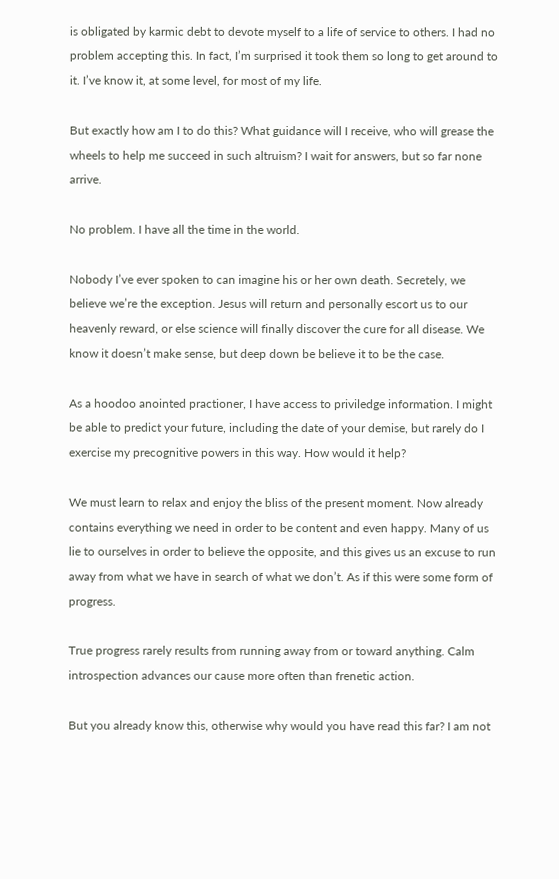is obligated by karmic debt to devote myself to a life of service to others. I had no problem accepting this. In fact, I’m surprised it took them so long to get around to it. I’ve know it, at some level, for most of my life.

But exactly how am I to do this? What guidance will I receive, who will grease the wheels to help me succeed in such altruism? I wait for answers, but so far none arrive.

No problem. I have all the time in the world.

Nobody I’ve ever spoken to can imagine his or her own death. Secretely, we believe we’re the exception. Jesus will return and personally escort us to our heavenly reward, or else science will finally discover the cure for all disease. We know it doesn’t make sense, but deep down be believe it to be the case.

As a hoodoo anointed practioner, I have access to priviledge information. I might be able to predict your future, including the date of your demise, but rarely do I exercise my precognitive powers in this way. How would it help?

We must learn to relax and enjoy the bliss of the present moment. Now already contains everything we need in order to be content and even happy. Many of us lie to ourselves in order to believe the opposite, and this gives us an excuse to run away from what we have in search of what we don’t. As if this were some form of progress.

True progress rarely results from running away from or toward anything. Calm introspection advances our cause more often than frenetic action.

But you already know this, otherwise why would you have read this far? I am not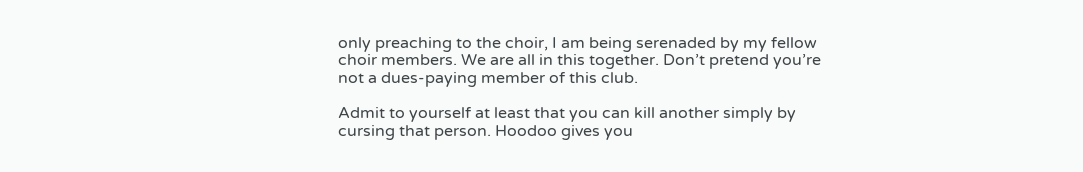only preaching to the choir, I am being serenaded by my fellow choir members. We are all in this together. Don’t pretend you’re not a dues-paying member of this club.

Admit to yourself at least that you can kill another simply by cursing that person. Hoodoo gives you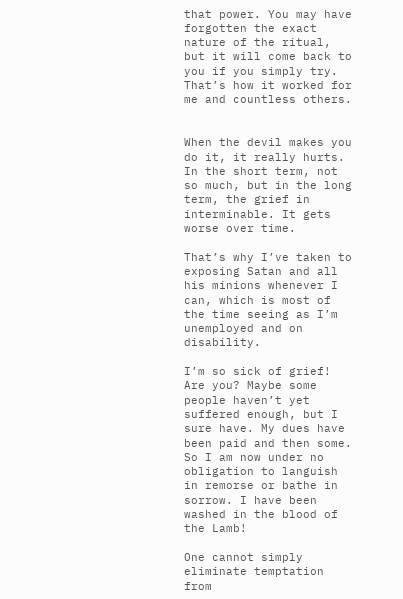that power. You may have forgotten the exact nature of the ritual, but it will come back to you if you simply try. That’s how it worked for me and countless others.


When the devil makes you do it, it really hurts. In the short term, not so much, but in the long term, the grief in interminable. It gets worse over time.

That’s why I’ve taken to exposing Satan and all his minions whenever I can, which is most of the time seeing as I’m unemployed and on disability.

I’m so sick of grief! Are you? Maybe some people haven’t yet suffered enough, but I sure have. My dues have been paid and then some. So I am now under no obligation to languish in remorse or bathe in sorrow. I have been washed in the blood of the Lamb!

One cannot simply eliminate temptation from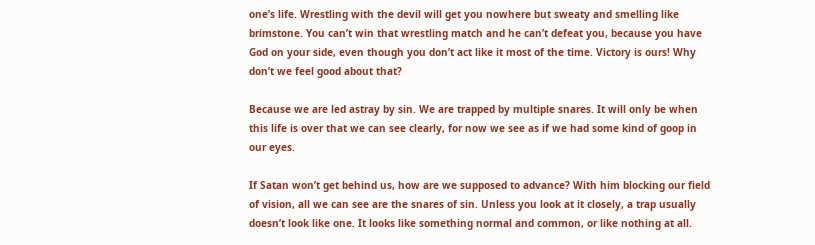one’s life. Wrestling with the devil will get you nowhere but sweaty and smelling like brimstone. You can’t win that wrestling match and he can’t defeat you, because you have God on your side, even though you don’t act like it most of the time. Victory is ours! Why don’t we feel good about that?

Because we are led astray by sin. We are trapped by multiple snares. It will only be when this life is over that we can see clearly, for now we see as if we had some kind of goop in our eyes.

If Satan won’t get behind us, how are we supposed to advance? With him blocking our field of vision, all we can see are the snares of sin. Unless you look at it closely, a trap usually doesn’t look like one. It looks like something normal and common, or like nothing at all.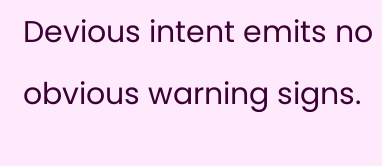Devious intent emits no obvious warning signs.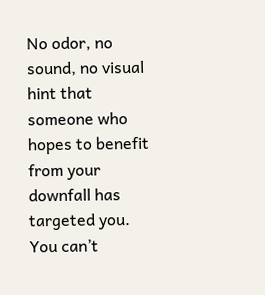No odor, no sound, no visual hint that someone who hopes to benefit from your downfall has targeted you. You can’t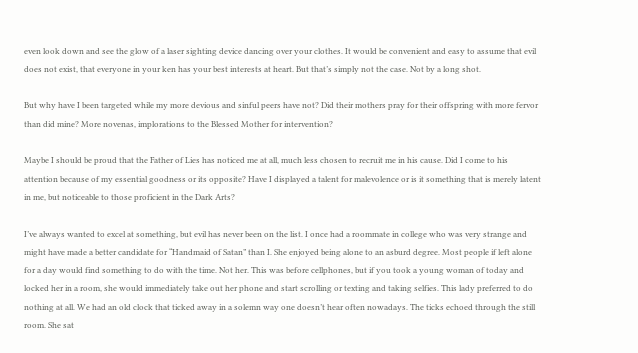even look down and see the glow of a laser sighting device dancing over your clothes. It would be convenient and easy to assume that evil does not exist, that everyone in your ken has your best interests at heart. But that’s simply not the case. Not by a long shot.

But why have I been targeted while my more devious and sinful peers have not? Did their mothers pray for their offspring with more fervor than did mine? More novenas, implorations to the Blessed Mother for intervention?

Maybe I should be proud that the Father of Lies has noticed me at all, much less chosen to recruit me in his cause. Did I come to his attention because of my essential goodness or its opposite? Have I displayed a talent for malevolence or is it something that is merely latent in me, but noticeable to those proficient in the Dark Arts?

I’ve always wanted to excel at something, but evil has never been on the list. I once had a roommate in college who was very strange and might have made a better candidate for “Handmaid of Satan” than I. She enjoyed being alone to an asburd degree. Most people if left alone for a day would find something to do with the time. Not her. This was before cellphones, but if you took a young woman of today and locked her in a room, she would immediately take out her phone and start scrolling or texting and taking selfies. This lady preferred to do nothing at all. We had an old clock that ticked away in a solemn way one doesn’t hear often nowadays. The ticks echoed through the still room. She sat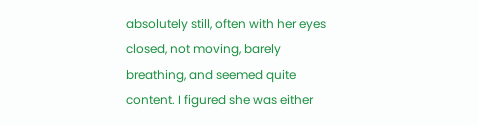absolutely still, often with her eyes closed, not moving, barely breathing, and seemed quite content. I figured she was either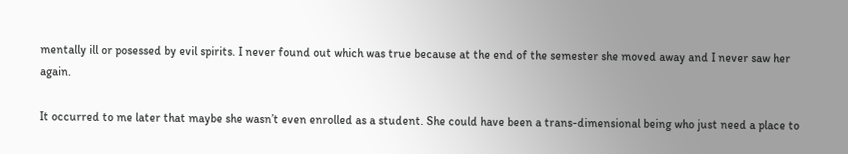mentally ill or posessed by evil spirits. I never found out which was true because at the end of the semester she moved away and I never saw her again.

It occurred to me later that maybe she wasn’t even enrolled as a student. She could have been a trans-dimensional being who just need a place to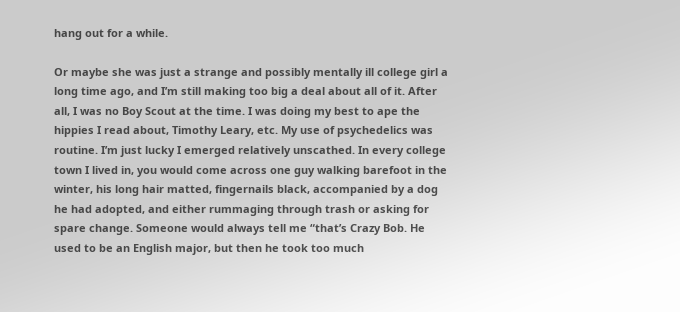hang out for a while.

Or maybe she was just a strange and possibly mentally ill college girl a long time ago, and I’m still making too big a deal about all of it. After all, I was no Boy Scout at the time. I was doing my best to ape the hippies I read about, Timothy Leary, etc. My use of psychedelics was routine. I’m just lucky I emerged relatively unscathed. In every college town I lived in, you would come across one guy walking barefoot in the winter, his long hair matted, fingernails black, accompanied by a dog he had adopted, and either rummaging through trash or asking for spare change. Someone would always tell me “that’s Crazy Bob. He used to be an English major, but then he took too much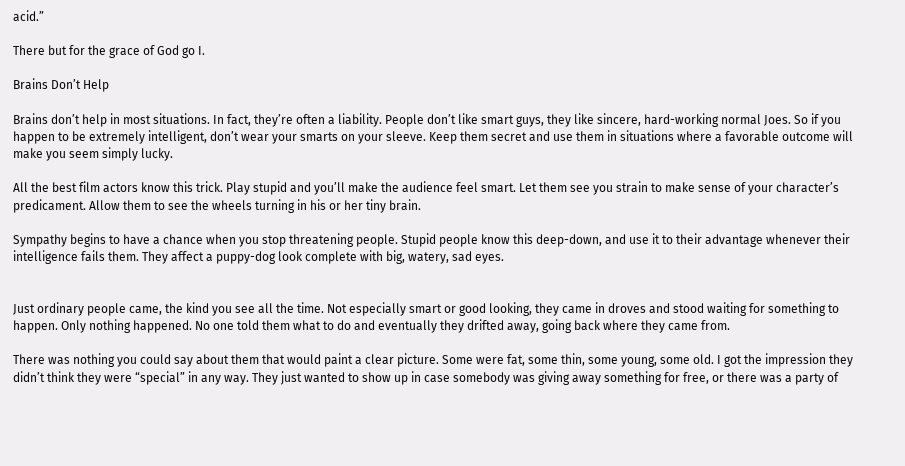acid.”

There but for the grace of God go I.

Brains Don’t Help

Brains don’t help in most situations. In fact, they’re often a liability. People don’t like smart guys, they like sincere, hard-working normal Joes. So if you happen to be extremely intelligent, don’t wear your smarts on your sleeve. Keep them secret and use them in situations where a favorable outcome will make you seem simply lucky.

All the best film actors know this trick. Play stupid and you’ll make the audience feel smart. Let them see you strain to make sense of your character’s predicament. Allow them to see the wheels turning in his or her tiny brain.

Sympathy begins to have a chance when you stop threatening people. Stupid people know this deep-down, and use it to their advantage whenever their intelligence fails them. They affect a puppy-dog look complete with big, watery, sad eyes.


Just ordinary people came, the kind you see all the time. Not especially smart or good looking, they came in droves and stood waiting for something to happen. Only nothing happened. No one told them what to do and eventually they drifted away, going back where they came from.

There was nothing you could say about them that would paint a clear picture. Some were fat, some thin, some young, some old. I got the impression they didn’t think they were “special” in any way. They just wanted to show up in case somebody was giving away something for free, or there was a party of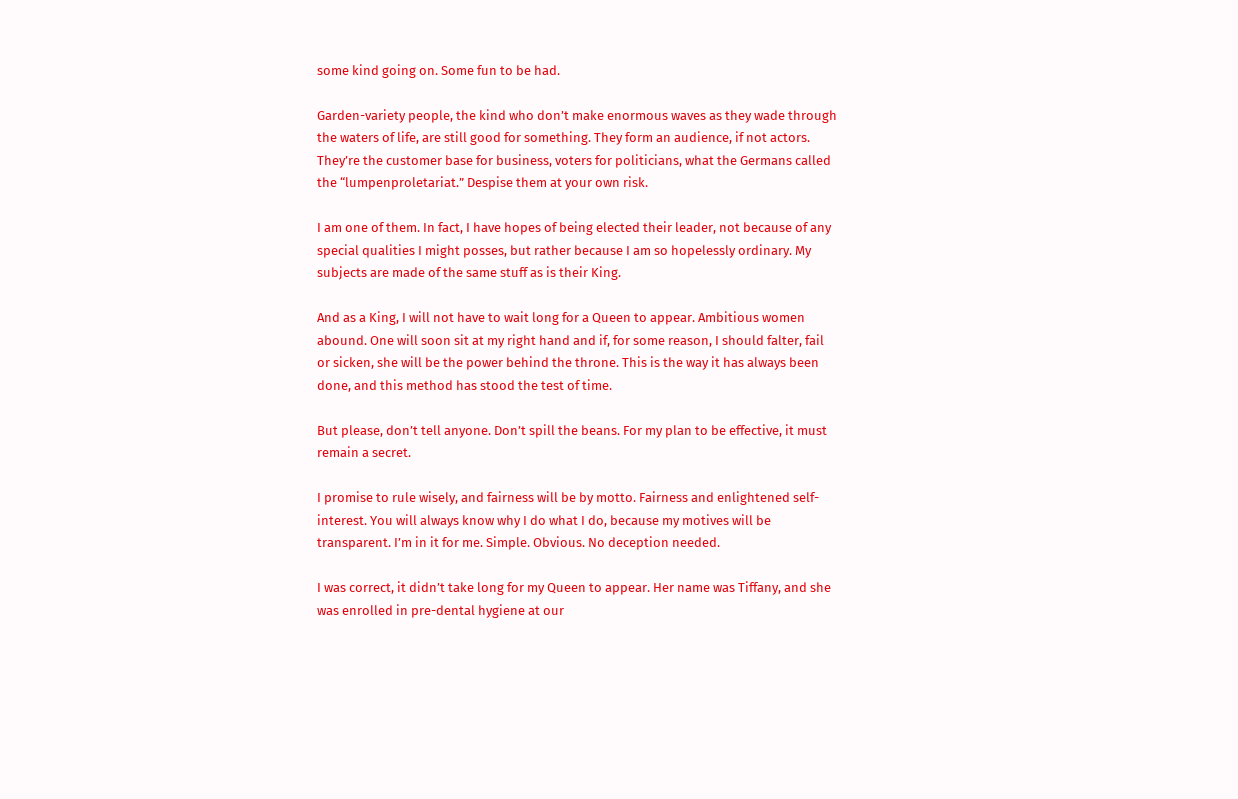some kind going on. Some fun to be had.

Garden-variety people, the kind who don’t make enormous waves as they wade through the waters of life, are still good for something. They form an audience, if not actors. They’re the customer base for business, voters for politicians, what the Germans called the “lumpenproletariat.” Despise them at your own risk.

I am one of them. In fact, I have hopes of being elected their leader, not because of any special qualities I might posses, but rather because I am so hopelessly ordinary. My subjects are made of the same stuff as is their King.

And as a King, I will not have to wait long for a Queen to appear. Ambitious women abound. One will soon sit at my right hand and if, for some reason, I should falter, fail or sicken, she will be the power behind the throne. This is the way it has always been done, and this method has stood the test of time.

But please, don’t tell anyone. Don’t spill the beans. For my plan to be effective, it must remain a secret.

I promise to rule wisely, and fairness will be by motto. Fairness and enlightened self-interest. You will always know why I do what I do, because my motives will be transparent. I’m in it for me. Simple. Obvious. No deception needed.

I was correct, it didn’t take long for my Queen to appear. Her name was Tiffany, and she was enrolled in pre-dental hygiene at our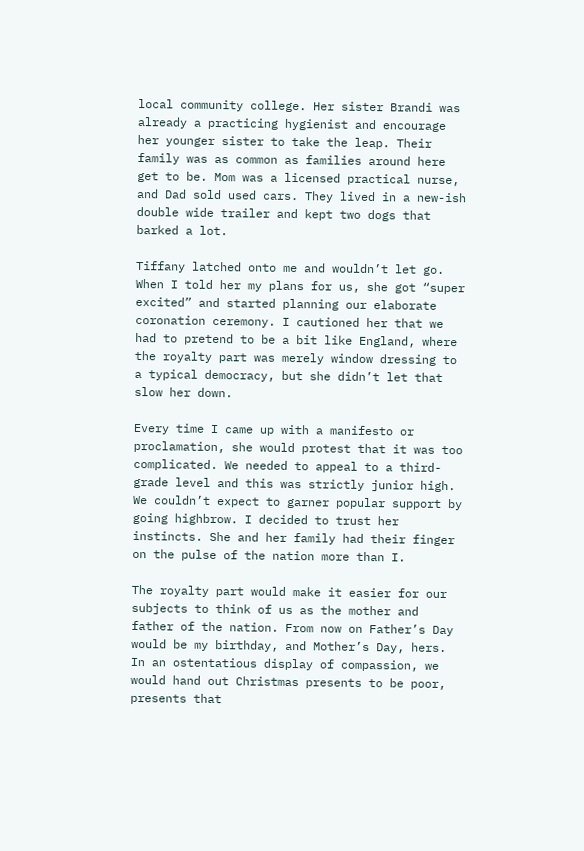local community college. Her sister Brandi was already a practicing hygienist and encourage her younger sister to take the leap. Their family was as common as families around here get to be. Mom was a licensed practical nurse, and Dad sold used cars. They lived in a new-ish double wide trailer and kept two dogs that barked a lot.

Tiffany latched onto me and wouldn’t let go. When I told her my plans for us, she got “super excited” and started planning our elaborate coronation ceremony. I cautioned her that we had to pretend to be a bit like England, where the royalty part was merely window dressing to a typical democracy, but she didn’t let that slow her down.

Every time I came up with a manifesto or proclamation, she would protest that it was too complicated. We needed to appeal to a third-grade level and this was strictly junior high. We couldn’t expect to garner popular support by going highbrow. I decided to trust her instincts. She and her family had their finger on the pulse of the nation more than I.

The royalty part would make it easier for our subjects to think of us as the mother and father of the nation. From now on Father’s Day would be my birthday, and Mother’s Day, hers. In an ostentatious display of compassion, we would hand out Christmas presents to be poor, presents that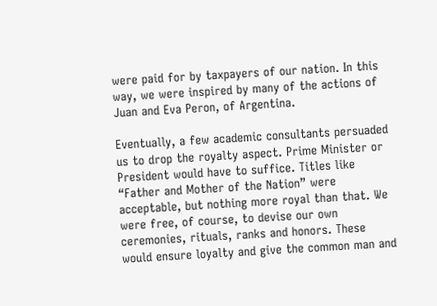were paid for by taxpayers of our nation. In this way, we were inspired by many of the actions of Juan and Eva Peron, of Argentina.

Eventually, a few academic consultants persuaded us to drop the royalty aspect. Prime Minister or President would have to suffice. Titles like “Father and Mother of the Nation” were acceptable, but nothing more royal than that. We were free, of course, to devise our own ceremonies, rituals, ranks and honors. These would ensure loyalty and give the common man and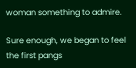woman something to admire.

Sure enough, we began to feel the first pangs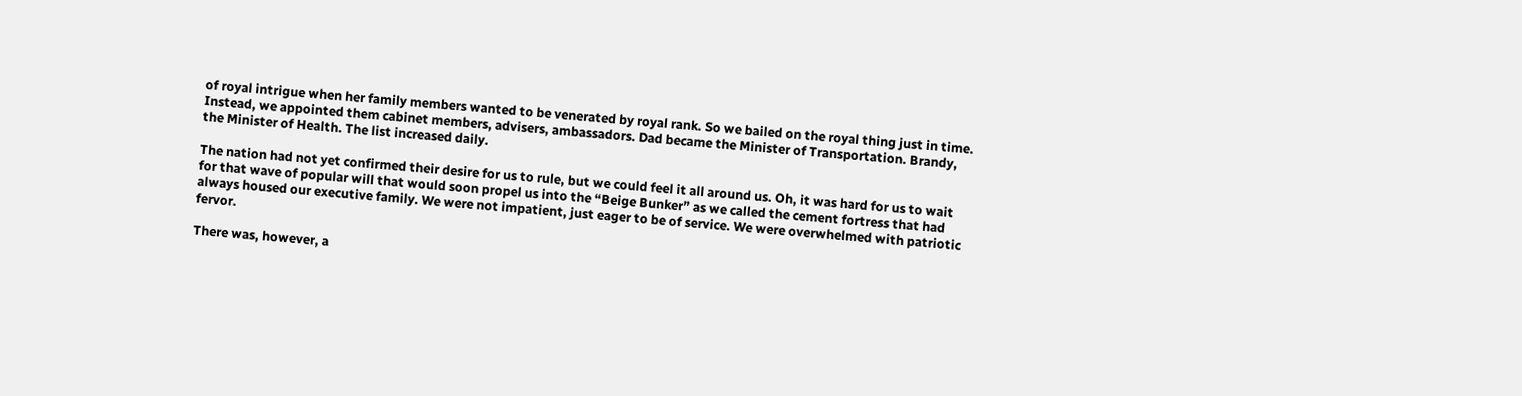of royal intrigue when her family members wanted to be venerated by royal rank. So we bailed on the royal thing just in time. Instead, we appointed them cabinet members, advisers, ambassadors. Dad became the Minister of Transportation. Brandy, the Minister of Health. The list increased daily.

The nation had not yet confirmed their desire for us to rule, but we could feel it all around us. Oh, it was hard for us to wait for that wave of popular will that would soon propel us into the “Beige Bunker” as we called the cement fortress that had always housed our executive family. We were not impatient, just eager to be of service. We were overwhelmed with patriotic fervor.

There was, however, a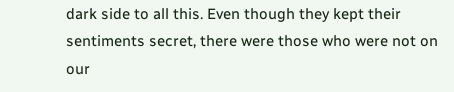dark side to all this. Even though they kept their sentiments secret, there were those who were not on our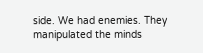side. We had enemies. They manipulated the minds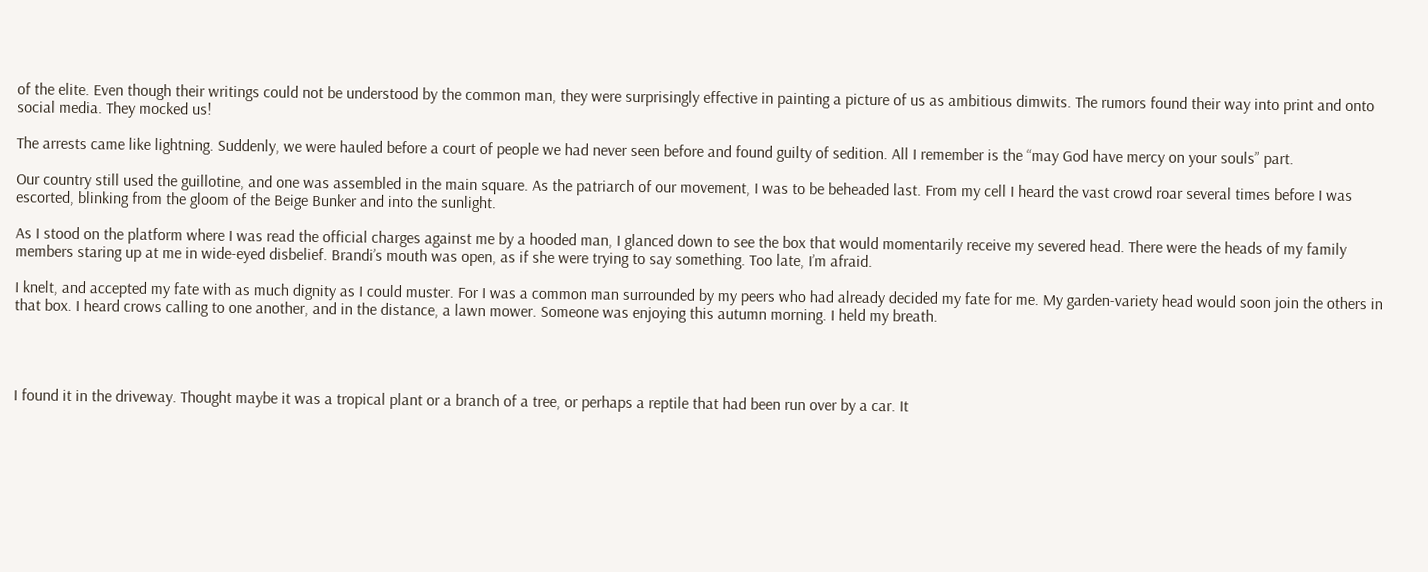of the elite. Even though their writings could not be understood by the common man, they were surprisingly effective in painting a picture of us as ambitious dimwits. The rumors found their way into print and onto social media. They mocked us!

The arrests came like lightning. Suddenly, we were hauled before a court of people we had never seen before and found guilty of sedition. All I remember is the “may God have mercy on your souls” part.

Our country still used the guillotine, and one was assembled in the main square. As the patriarch of our movement, I was to be beheaded last. From my cell I heard the vast crowd roar several times before I was escorted, blinking from the gloom of the Beige Bunker and into the sunlight.

As I stood on the platform where I was read the official charges against me by a hooded man, I glanced down to see the box that would momentarily receive my severed head. There were the heads of my family members staring up at me in wide-eyed disbelief. Brandi’s mouth was open, as if she were trying to say something. Too late, I’m afraid.

I knelt, and accepted my fate with as much dignity as I could muster. For I was a common man surrounded by my peers who had already decided my fate for me. My garden-variety head would soon join the others in that box. I heard crows calling to one another, and in the distance, a lawn mower. Someone was enjoying this autumn morning. I held my breath.




I found it in the driveway. Thought maybe it was a tropical plant or a branch of a tree, or perhaps a reptile that had been run over by a car. It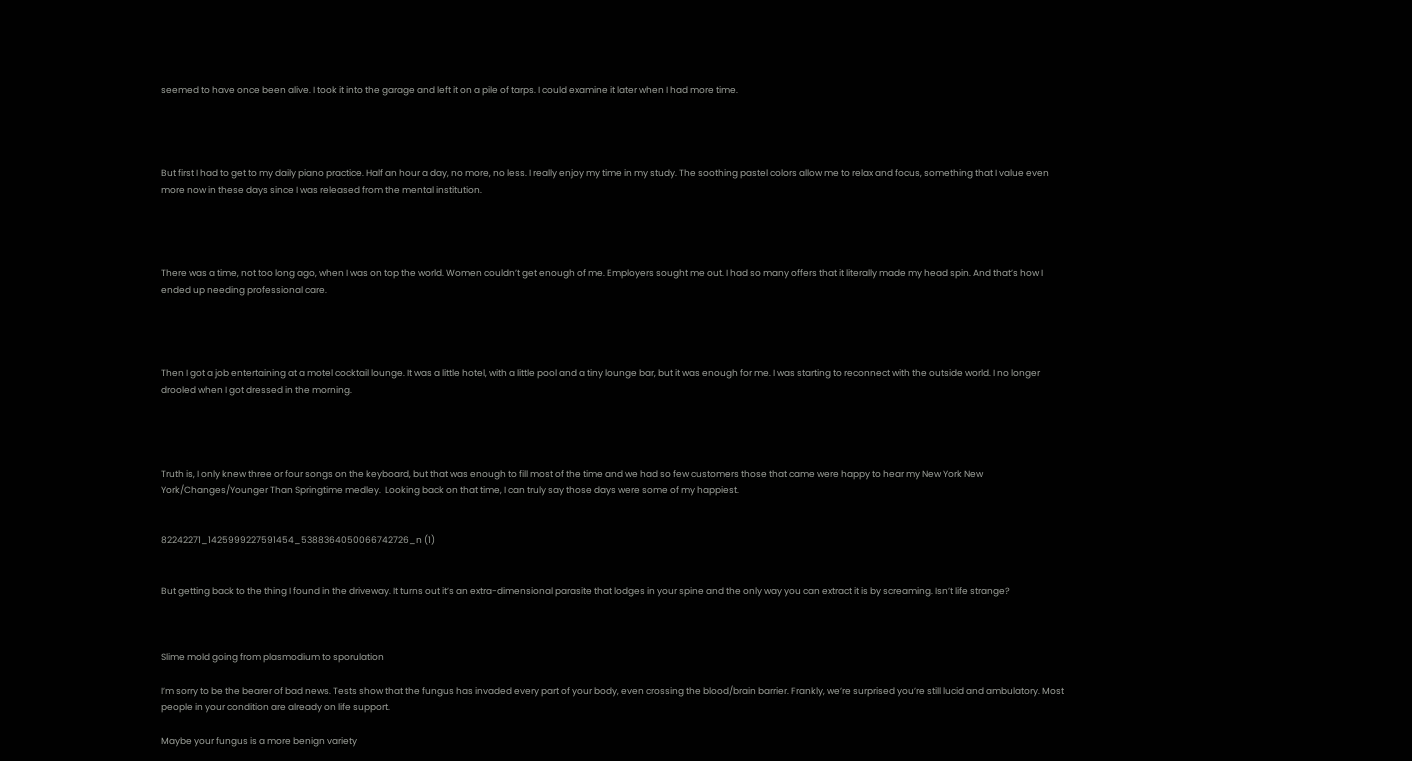seemed to have once been alive. I took it into the garage and left it on a pile of tarps. I could examine it later when I had more time.




But first I had to get to my daily piano practice. Half an hour a day, no more, no less. I really enjoy my time in my study. The soothing pastel colors allow me to relax and focus, something that I value even more now in these days since I was released from the mental institution.




There was a time, not too long ago, when I was on top the world. Women couldn’t get enough of me. Employers sought me out. I had so many offers that it literally made my head spin. And that’s how I ended up needing professional care.




Then I got a job entertaining at a motel cocktail lounge. It was a little hotel, with a little pool and a tiny lounge bar, but it was enough for me. I was starting to reconnect with the outside world. I no longer drooled when I got dressed in the morning.




Truth is, I only knew three or four songs on the keyboard, but that was enough to fill most of the time and we had so few customers those that came were happy to hear my New York New York/Changes/Younger Than Springtime medley.  Looking back on that time, I can truly say those days were some of my happiest.


82242271_1425999227591454_5388364050066742726_n (1)


But getting back to the thing I found in the driveway. It turns out it’s an extra-dimensional parasite that lodges in your spine and the only way you can extract it is by screaming. Isn’t life strange?



Slime mold going from plasmodium to sporulation

I’m sorry to be the bearer of bad news. Tests show that the fungus has invaded every part of your body, even crossing the blood/brain barrier. Frankly, we’re surprised you’re still lucid and ambulatory. Most people in your condition are already on life support.

Maybe your fungus is a more benign variety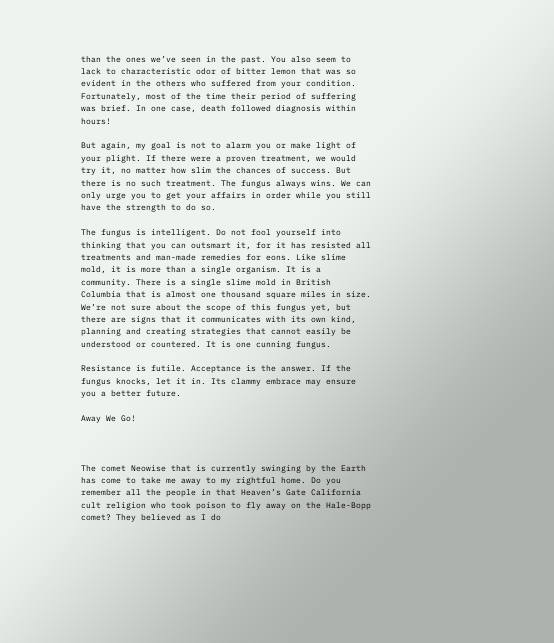than the ones we’ve seen in the past. You also seem to lack to characteristic odor of bitter lemon that was so evident in the others who suffered from your condition. Fortunately, most of the time their period of suffering was brief. In one case, death followed diagnosis within hours!

But again, my goal is not to alarm you or make light of your plight. If there were a proven treatment, we would try it, no matter how slim the chances of success. But there is no such treatment. The fungus always wins. We can only urge you to get your affairs in order while you still have the strength to do so.

The fungus is intelligent. Do not fool yourself into thinking that you can outsmart it, for it has resisted all treatments and man-made remedies for eons. Like slime mold, it is more than a single organism. It is a community. There is a single slime mold in British Columbia that is almost one thousand square miles in size. We’re not sure about the scope of this fungus yet, but there are signs that it communicates with its own kind, planning and creating strategies that cannot easily be understood or countered. It is one cunning fungus.

Resistance is futile. Acceptance is the answer. If the fungus knocks, let it in. Its clammy embrace may ensure you a better future.

Away We Go!



The comet Neowise that is currently swinging by the Earth has come to take me away to my rightful home. Do you remember all the people in that Heaven’s Gate California cult religion who took poison to fly away on the Hale-Bopp comet? They believed as I do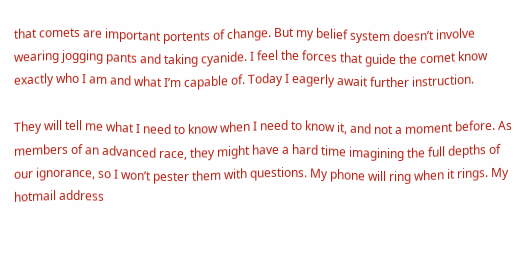that comets are important portents of change. But my belief system doesn’t involve wearing jogging pants and taking cyanide. I feel the forces that guide the comet know exactly who I am and what I’m capable of. Today I eagerly await further instruction.

They will tell me what I need to know when I need to know it, and not a moment before. As members of an advanced race, they might have a hard time imagining the full depths of our ignorance, so I won’t pester them with questions. My phone will ring when it rings. My hotmail address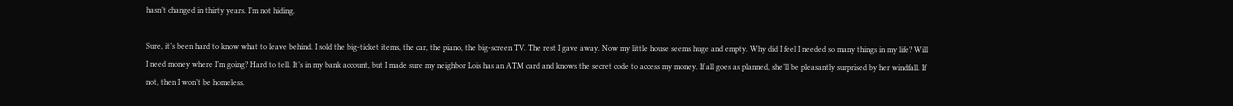hasn’t changed in thirty years. I’m not hiding.

Sure, it’s been hard to know what to leave behind. I sold the big-ticket items, the car, the piano, the big-screen TV. The rest I gave away. Now my little house seems huge and empty. Why did I feel I needed so many things in my life? Will I need money where I’m going? Hard to tell. It’s in my bank account, but I made sure my neighbor Lois has an ATM card and knows the secret code to access my money. If all goes as planned, she’ll be pleasantly surprised by her windfall. If not, then I won’t be homeless.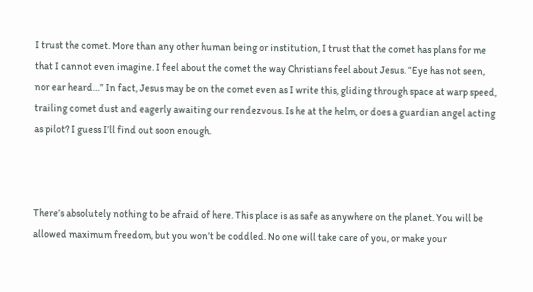I trust the comet. More than any other human being or institution, I trust that the comet has plans for me that I cannot even imagine. I feel about the comet the way Christians feel about Jesus. “Eye has not seen, nor ear heard…” In fact, Jesus may be on the comet even as I write this, gliding through space at warp speed, trailing comet dust and eagerly awaiting our rendezvous. Is he at the helm, or does a guardian angel acting as pilot? I guess I’ll find out soon enough.



There’s absolutely nothing to be afraid of here. This place is as safe as anywhere on the planet. You will be allowed maximum freedom, but you won’t be coddled. No one will take care of you, or make your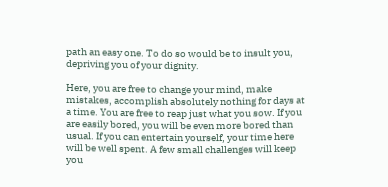path an easy one. To do so would be to insult you, depriving you of your dignity.

Here, you are free to change your mind, make mistakes, accomplish absolutely nothing for days at a time. You are free to reap just what you sow. If you are easily bored, you will be even more bored than usual. If you can entertain yourself, your time here will be well spent. A few small challenges will keep you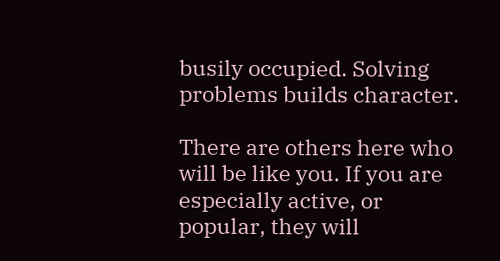busily occupied. Solving problems builds character.

There are others here who will be like you. If you are especially active, or popular, they will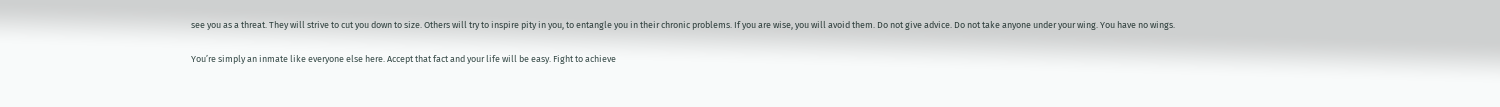see you as a threat. They will strive to cut you down to size. Others will try to inspire pity in you, to entangle you in their chronic problems. If you are wise, you will avoid them. Do not give advice. Do not take anyone under your wing. You have no wings.

You’re simply an inmate like everyone else here. Accept that fact and your life will be easy. Fight to achieve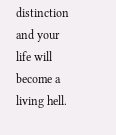distinction and your life will become a living hell.